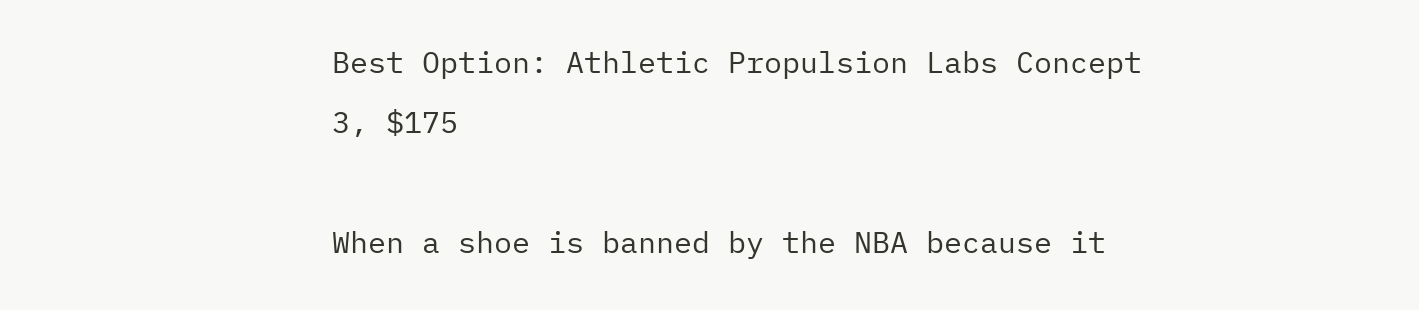Best Option: Athletic Propulsion Labs Concept 3, $175

When a shoe is banned by the NBA because it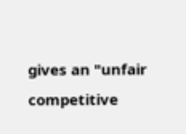gives an "unfair competitive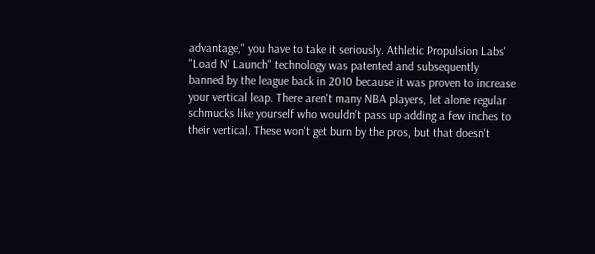advantage," you have to take it seriously. Athletic Propulsion Labs' "Load N' Launch" technology was patented and subsequently banned by the league back in 2010 because it was proven to increase your vertical leap. There aren't many NBA players, let alone regular schmucks like yourself who wouldn't pass up adding a few inches to their vertical. These won't get burn by the pros, but that doesn't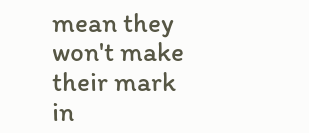mean they won't make their mark in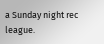a Sunday night rec league.